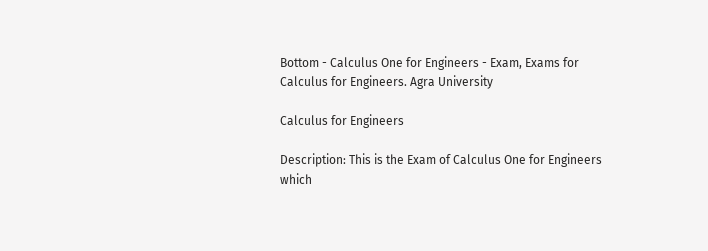Bottom - Calculus One for Engineers - Exam, Exams for Calculus for Engineers. Agra University

Calculus for Engineers

Description: This is the Exam of Calculus One for Engineers which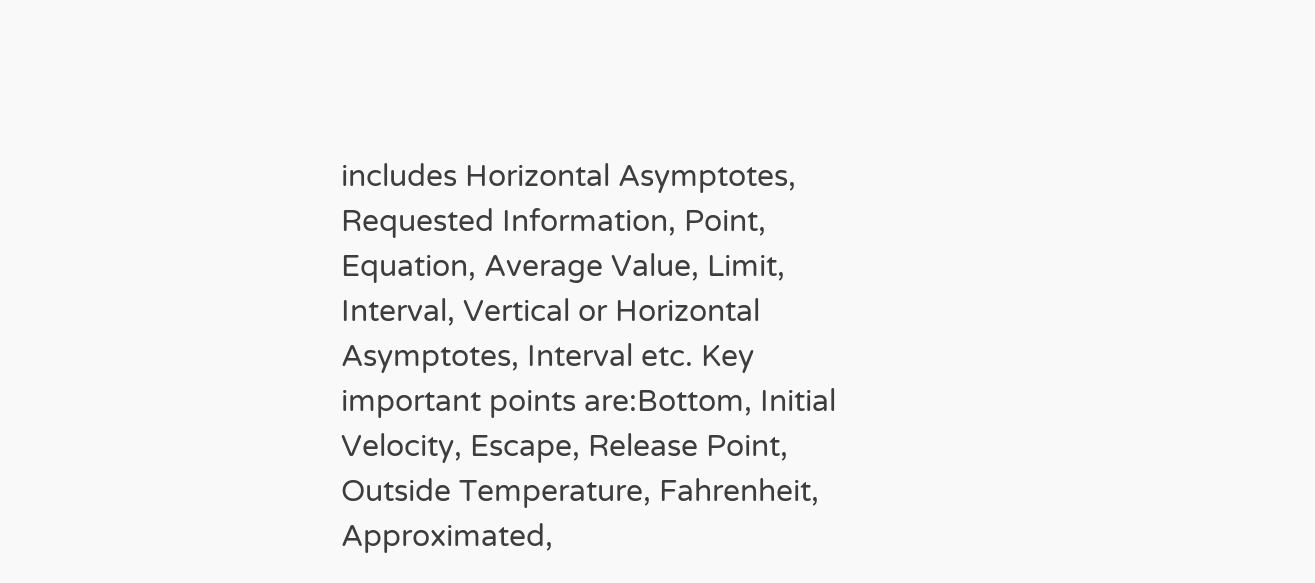includes Horizontal Asymptotes, Requested Information, Point, Equation, Average Value, Limit, Interval, Vertical or Horizontal Asymptotes, Interval etc. Key important points are:Bottom, Initial Velocity, Escape, Release Point, Outside Temperature, Fahrenheit, Approximated,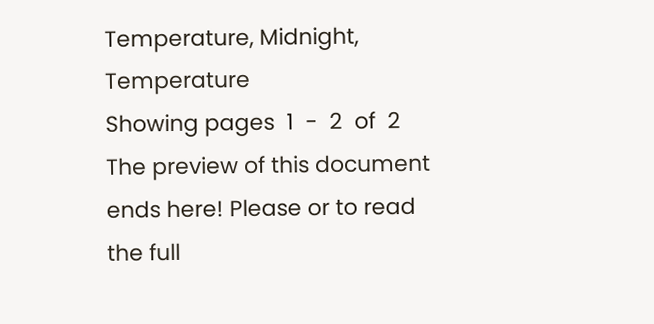Temperature, Midnight, Temperature
Showing pages  1  -  2  of  2
The preview of this document ends here! Please or to read the full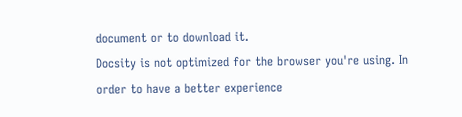document or to download it.
Docsity is not optimized for the browser you're using. In order to have a better experience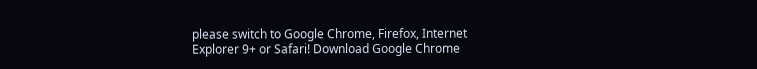please switch to Google Chrome, Firefox, Internet Explorer 9+ or Safari! Download Google Chrome